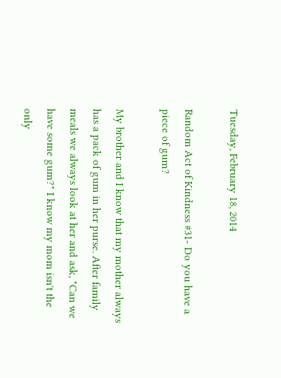Tuesday, February 18, 2014

Random Act of Kindness #31- Do you have a piece of gum?

My brother and I know that my mother always has a pack of gum in her purse. After family meals we always look at her and ask, "Can we have some gum?" I know my mom isn't the only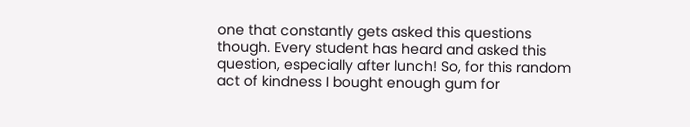one that constantly gets asked this questions though. Every student has heard and asked this question, especially after lunch! So, for this random act of kindness I bought enough gum for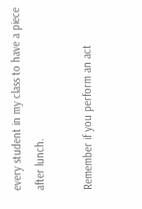every student in my class to have a piece after lunch.

Remember if you perform an act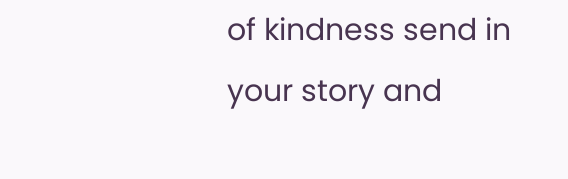of kindness send in your story and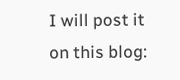I will post it on this blog: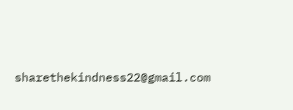sharethekindness22@gmail.com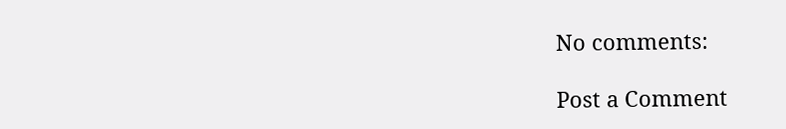No comments:

Post a Comment